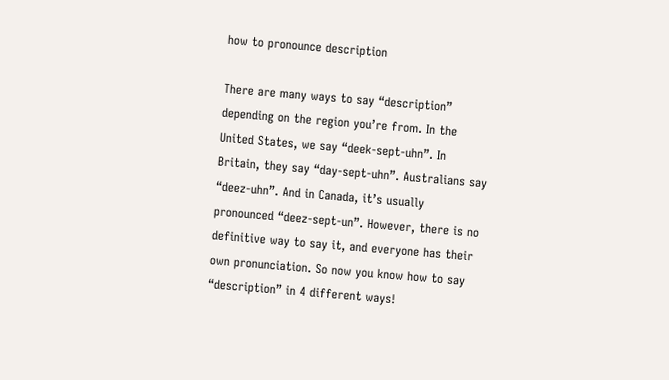how to pronounce description

There are many ways to say “description” depending on the region you’re from. In the United States, we say “deek-sept-uhn”. In Britain, they say “day-sept-uhn”. Australians say “deez-uhn”. And in Canada, it’s usually pronounced “deez-sept-un”. However, there is no definitive way to say it, and everyone has their own pronunciation. So now you know how to say “description” in 4 different ways!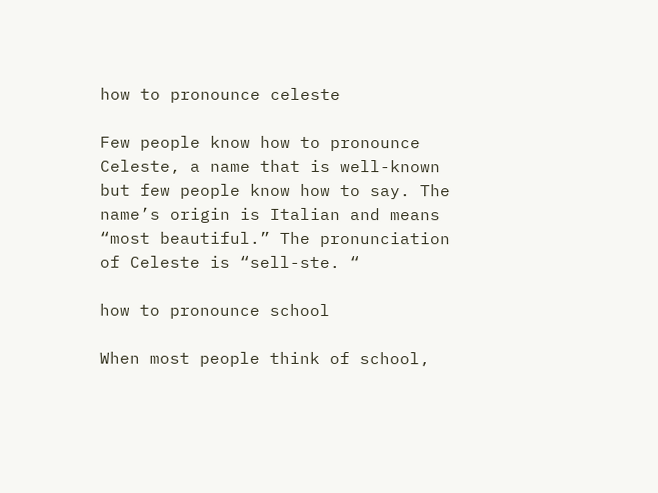how to pronounce celeste

Few people know how to pronounce Celeste, a name that is well-known but few people know how to say. The name’s origin is Italian and means “most beautiful.” The pronunciation of Celeste is “sell-ste. “

how to pronounce school

When most people think of school,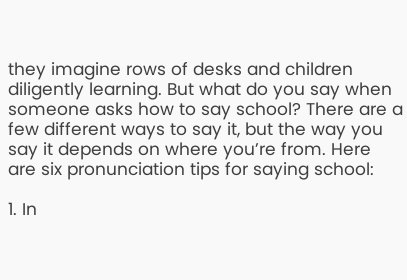they imagine rows of desks and children diligently learning. But what do you say when someone asks how to say school? There are a few different ways to say it, but the way you say it depends on where you’re from. Here are six pronunciation tips for saying school:

1. In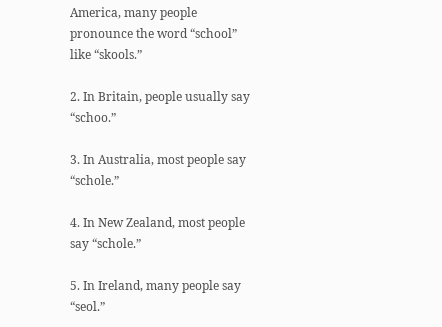America, many people pronounce the word “school” like “skools.”

2. In Britain, people usually say “schoo.”

3. In Australia, most people say “schole.”

4. In New Zealand, most people say “schole.”

5. In Ireland, many people say “seol.”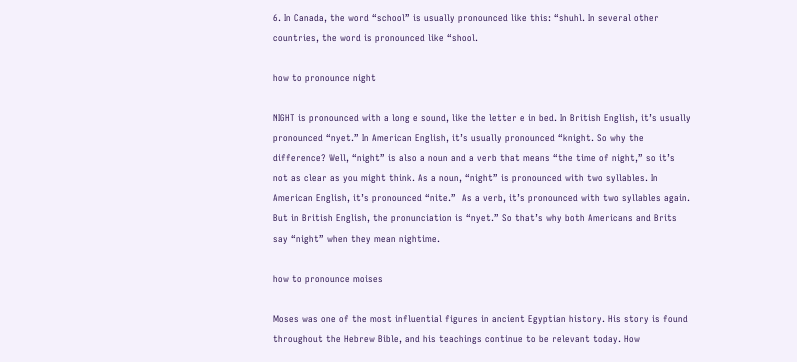6. In Canada, the word “school” is usually pronounced like this: “shuhl. In several other countries, the word is pronounced like “shool.

how to pronounce night

NIGHT is pronounced with a long e sound, like the letter e in bed. In British English, it’s usually pronounced “nyet.” In American English, it’s usually pronounced “knight. So why the difference? Well, “night” is also a noun and a verb that means “the time of night,” so it’s not as clear as you might think. As a noun, “night” is pronounced with two syllables. In American English, it’s pronounced “nite.”  As a verb, it’s pronounced with two syllables again.  But in British English, the pronunciation is “nyet.” So that’s why both Americans and Brits say “night” when they mean nightime.

how to pronounce moises

Moses was one of the most influential figures in ancient Egyptian history. His story is found throughout the Hebrew Bible, and his teachings continue to be relevant today. How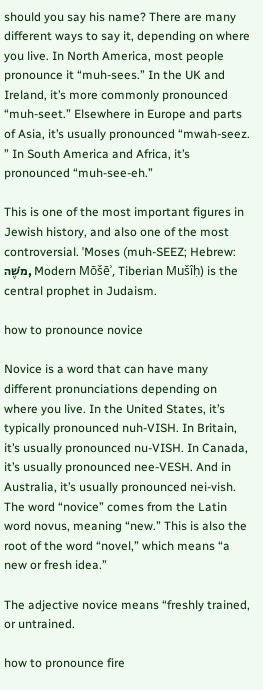should you say his name? There are many different ways to say it, depending on where you live. In North America, most people pronounce it “muh-sees.” In the UK and Ireland, it’s more commonly pronounced “muh-seet.” Elsewhere in Europe and parts of Asia, it’s usually pronounced “mwah-seez. ” In South America and Africa, it’s pronounced “muh-see-eh.”

This is one of the most important figures in Jewish history, and also one of the most controversial. ˈMoses (muh-SEEZ; Hebrew: מֹשֶׁה, Modern Mōšēʾ, Tiberian Mušîḥ) is the central prophet in Judaism.

how to pronounce novice

Novice is a word that can have many different pronunciations depending on where you live. In the United States, it’s typically pronounced nuh-VISH. In Britain, it’s usually pronounced nu-VISH. In Canada, it’s usually pronounced nee-VESH. And in Australia, it’s usually pronounced nei-vish. The word “novice” comes from the Latin word novus, meaning “new.” This is also the root of the word “novel,” which means “a new or fresh idea.”

The adjective novice means “freshly trained, or untrained.

how to pronounce fire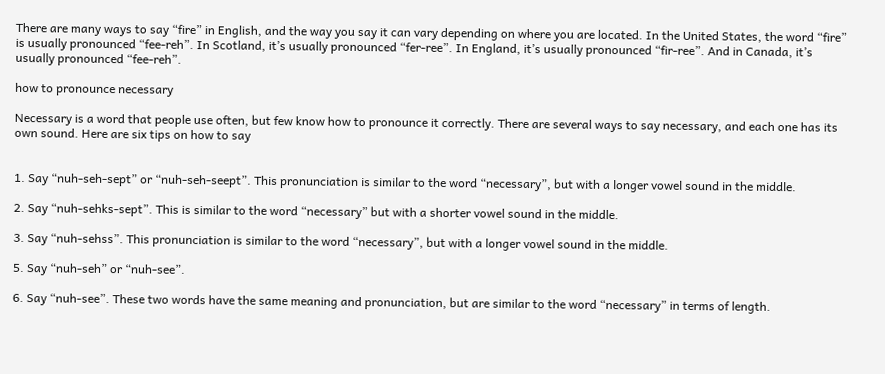There are many ways to say “fire” in English, and the way you say it can vary depending on where you are located. In the United States, the word “fire” is usually pronounced “fee-reh”. In Scotland, it’s usually pronounced “fer-ree”. In England, it’s usually pronounced “fir-ree”. And in Canada, it’s usually pronounced “fee-reh”.

how to pronounce necessary

Necessary is a word that people use often, but few know how to pronounce it correctly. There are several ways to say necessary, and each one has its own sound. Here are six tips on how to say


1. Say “nuh-seh-sept” or “nuh-seh-seept”. This pronunciation is similar to the word “necessary”, but with a longer vowel sound in the middle.

2. Say “nuh-sehks-sept”. This is similar to the word “necessary” but with a shorter vowel sound in the middle.

3. Say “nuh-sehss”. This pronunciation is similar to the word “necessary”, but with a longer vowel sound in the middle.

5. Say “nuh-seh” or “nuh-see”.

6. Say “nuh-see”. These two words have the same meaning and pronunciation, but are similar to the word “necessary” in terms of length.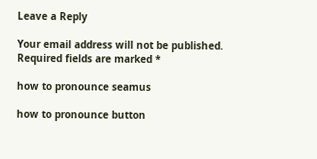Leave a Reply

Your email address will not be published. Required fields are marked *

how to pronounce seamus

how to pronounce button